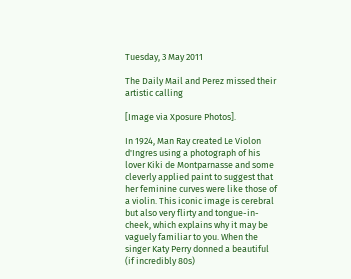Tuesday, 3 May 2011

The Daily Mail and Perez missed their artistic calling

[Image via Xposure Photos].

In 1924, Man Ray created Le Violon d'Ingres using a photograph of his lover Kiki de Montparnasse and some cleverly applied paint to suggest that her feminine curves were like those of a violin. This iconic image is cerebral but also very flirty and tongue-in-cheek, which explains why it may be vaguely familiar to you. When the singer Katy Perry donned a beautiful (if incredibly 80s)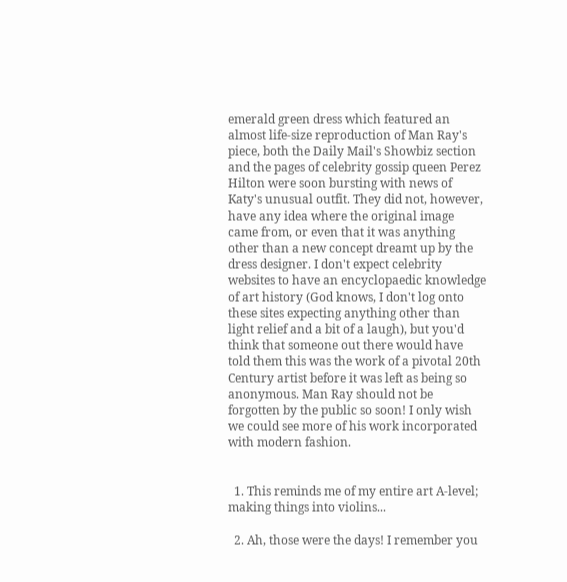emerald green dress which featured an almost life-size reproduction of Man Ray's piece, both the Daily Mail's Showbiz section and the pages of celebrity gossip queen Perez Hilton were soon bursting with news of Katy's unusual outfit. They did not, however, have any idea where the original image came from, or even that it was anything other than a new concept dreamt up by the dress designer. I don't expect celebrity websites to have an encyclopaedic knowledge of art history (God knows, I don't log onto these sites expecting anything other than light relief and a bit of a laugh), but you'd think that someone out there would have told them this was the work of a pivotal 20th Century artist before it was left as being so anonymous. Man Ray should not be forgotten by the public so soon! I only wish we could see more of his work incorporated with modern fashion.


  1. This reminds me of my entire art A-level; making things into violins...

  2. Ah, those were the days! I remember you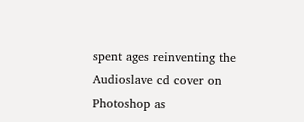spent ages reinventing the Audioslave cd cover on Photoshop as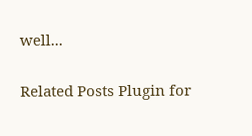well...


Related Posts Plugin for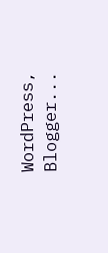WordPress, Blogger...